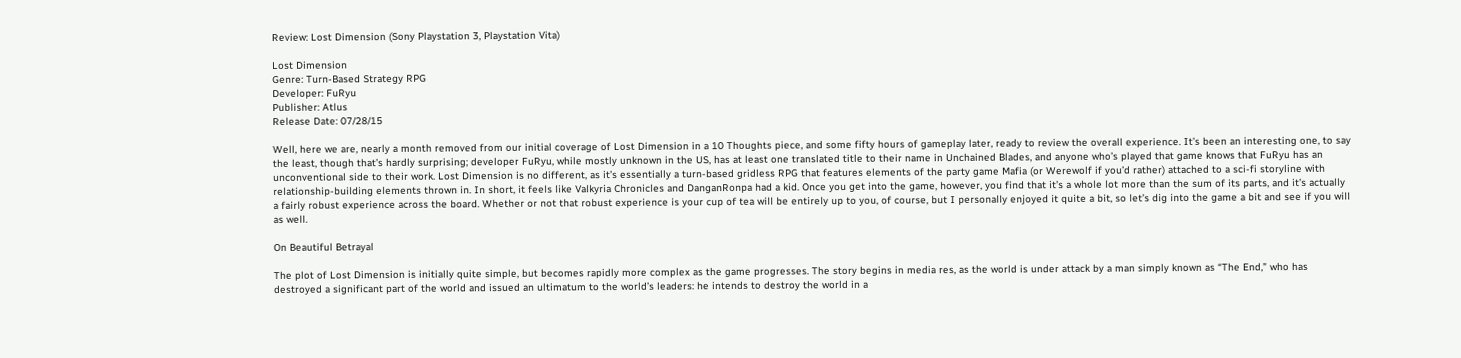Review: Lost Dimension (Sony Playstation 3, Playstation Vita)

Lost Dimension
Genre: Turn-Based Strategy RPG
Developer: FuRyu
Publisher: Atlus
Release Date: 07/28/15

Well, here we are, nearly a month removed from our initial coverage of Lost Dimension in a 10 Thoughts piece, and some fifty hours of gameplay later, ready to review the overall experience. It’s been an interesting one, to say the least, though that’s hardly surprising; developer FuRyu, while mostly unknown in the US, has at least one translated title to their name in Unchained Blades, and anyone who’s played that game knows that FuRyu has an unconventional side to their work. Lost Dimension is no different, as it’s essentially a turn-based gridless RPG that features elements of the party game Mafia (or Werewolf if you’d rather) attached to a sci-fi storyline with relationship-building elements thrown in. In short, it feels like Valkyria Chronicles and DanganRonpa had a kid. Once you get into the game, however, you find that it’s a whole lot more than the sum of its parts, and it’s actually a fairly robust experience across the board. Whether or not that robust experience is your cup of tea will be entirely up to you, of course, but I personally enjoyed it quite a bit, so let’s dig into the game a bit and see if you will as well.

On Beautiful Betrayal

The plot of Lost Dimension is initially quite simple, but becomes rapidly more complex as the game progresses. The story begins in media res, as the world is under attack by a man simply known as “The End,” who has destroyed a significant part of the world and issued an ultimatum to the world’s leaders: he intends to destroy the world in a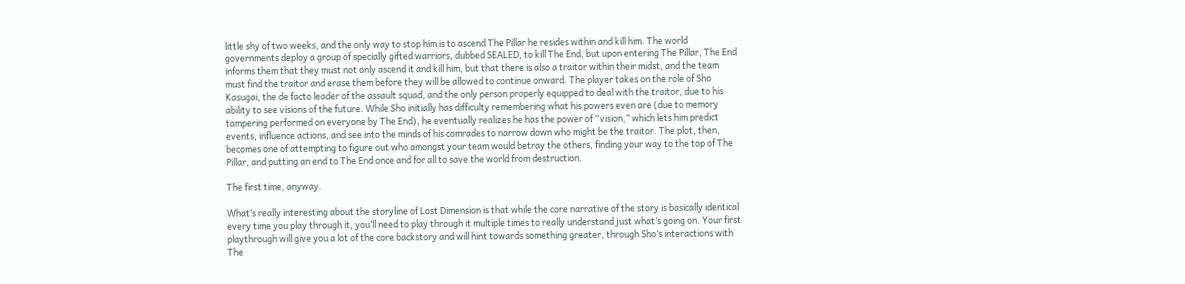little shy of two weeks, and the only way to stop him is to ascend The Pillar he resides within and kill him. The world governments deploy a group of specially gifted warriors, dubbed SEALED, to kill The End, but upon entering The Pillar, The End informs them that they must not only ascend it and kill him, but that there is also a traitor within their midst, and the team must find the traitor and erase them before they will be allowed to continue onward. The player takes on the role of Sho Kasugai, the de facto leader of the assault squad, and the only person properly equipped to deal with the traitor, due to his ability to see visions of the future. While Sho initially has difficulty remembering what his powers even are (due to memory tampering performed on everyone by The End), he eventually realizes he has the power of “vision,” which lets him predict events, influence actions, and see into the minds of his comrades to narrow down who might be the traitor. The plot, then, becomes one of attempting to figure out who amongst your team would betray the others, finding your way to the top of The Pillar, and putting an end to The End once and for all to save the world from destruction.

The first time, anyway.

What’s really interesting about the storyline of Lost Dimension is that while the core narrative of the story is basically identical every time you play through it, you’ll need to play through it multiple times to really understand just what’s going on. Your first playthrough will give you a lot of the core backstory and will hint towards something greater, through Sho’s interactions with The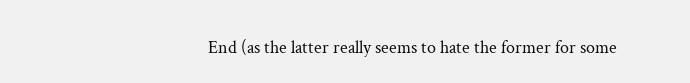End (as the latter really seems to hate the former for some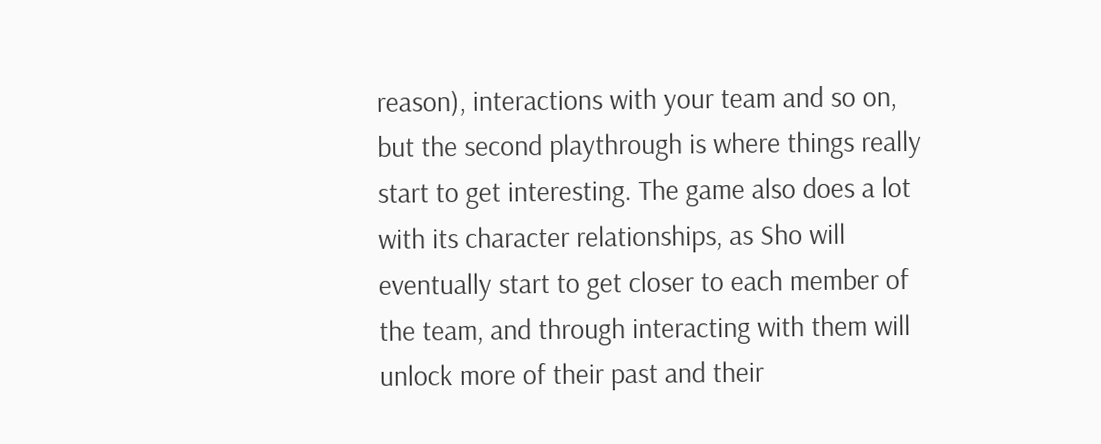reason), interactions with your team and so on, but the second playthrough is where things really start to get interesting. The game also does a lot with its character relationships, as Sho will eventually start to get closer to each member of the team, and through interacting with them will unlock more of their past and their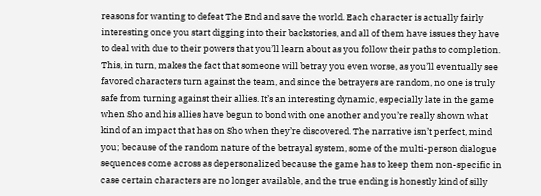reasons for wanting to defeat The End and save the world. Each character is actually fairly interesting once you start digging into their backstories, and all of them have issues they have to deal with due to their powers that you’ll learn about as you follow their paths to completion. This, in turn, makes the fact that someone will betray you even worse, as you’ll eventually see favored characters turn against the team, and since the betrayers are random, no one is truly safe from turning against their allies. It’s an interesting dynamic, especially late in the game when Sho and his allies have begun to bond with one another and you’re really shown what kind of an impact that has on Sho when they’re discovered. The narrative isn’t perfect, mind you; because of the random nature of the betrayal system, some of the multi-person dialogue sequences come across as depersonalized because the game has to keep them non-specific in case certain characters are no longer available, and the true ending is honestly kind of silly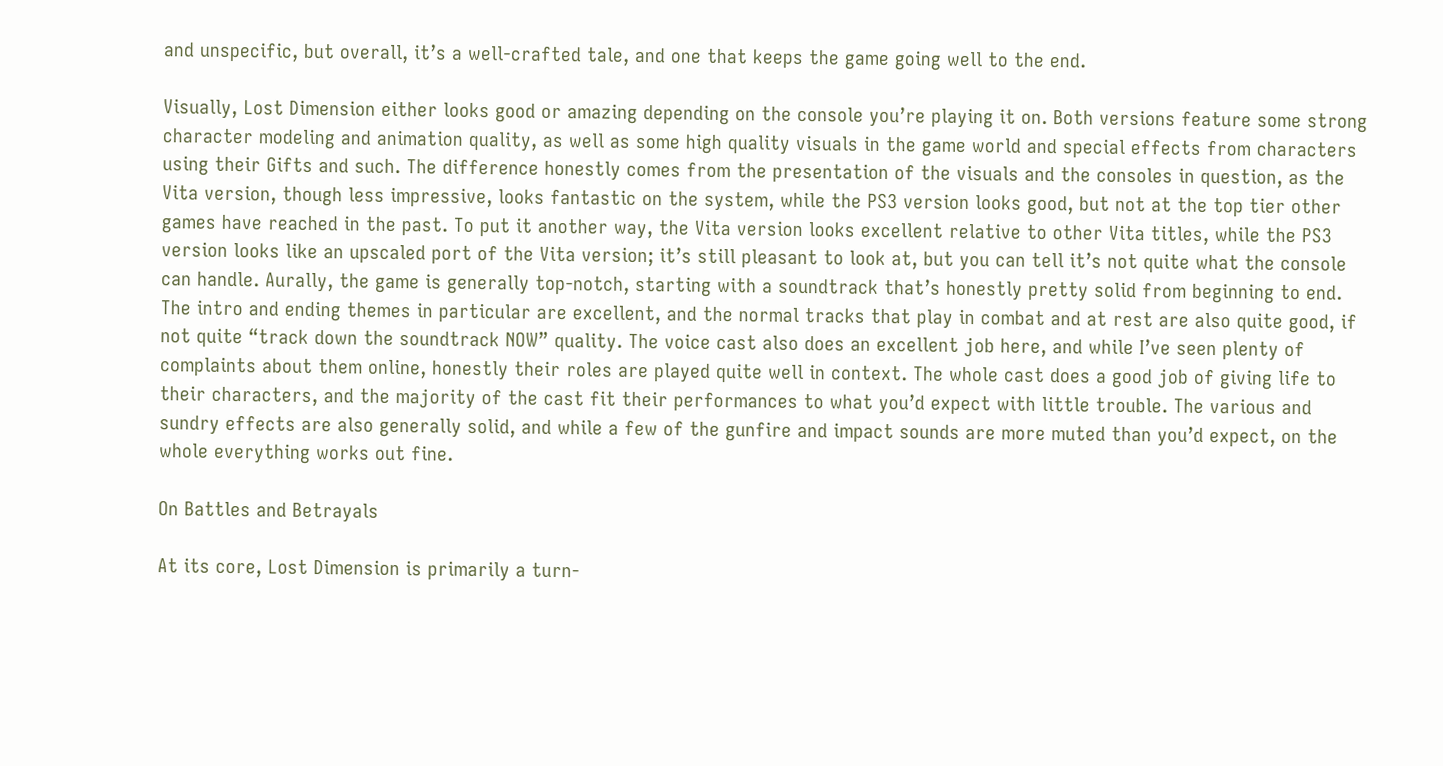and unspecific, but overall, it’s a well-crafted tale, and one that keeps the game going well to the end.

Visually, Lost Dimension either looks good or amazing depending on the console you’re playing it on. Both versions feature some strong character modeling and animation quality, as well as some high quality visuals in the game world and special effects from characters using their Gifts and such. The difference honestly comes from the presentation of the visuals and the consoles in question, as the Vita version, though less impressive, looks fantastic on the system, while the PS3 version looks good, but not at the top tier other games have reached in the past. To put it another way, the Vita version looks excellent relative to other Vita titles, while the PS3 version looks like an upscaled port of the Vita version; it’s still pleasant to look at, but you can tell it’s not quite what the console can handle. Aurally, the game is generally top-notch, starting with a soundtrack that’s honestly pretty solid from beginning to end. The intro and ending themes in particular are excellent, and the normal tracks that play in combat and at rest are also quite good, if not quite “track down the soundtrack NOW” quality. The voice cast also does an excellent job here, and while I’ve seen plenty of complaints about them online, honestly their roles are played quite well in context. The whole cast does a good job of giving life to their characters, and the majority of the cast fit their performances to what you’d expect with little trouble. The various and sundry effects are also generally solid, and while a few of the gunfire and impact sounds are more muted than you’d expect, on the whole everything works out fine.

On Battles and Betrayals

At its core, Lost Dimension is primarily a turn-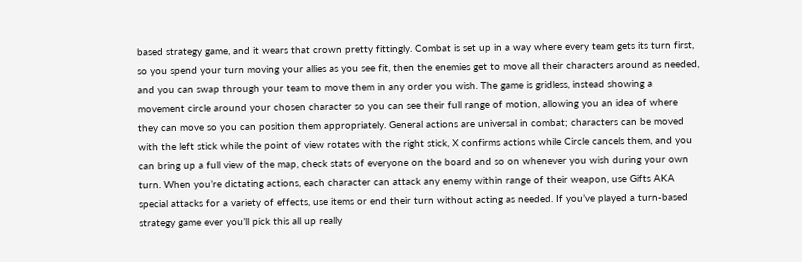based strategy game, and it wears that crown pretty fittingly. Combat is set up in a way where every team gets its turn first, so you spend your turn moving your allies as you see fit, then the enemies get to move all their characters around as needed, and you can swap through your team to move them in any order you wish. The game is gridless, instead showing a movement circle around your chosen character so you can see their full range of motion, allowing you an idea of where they can move so you can position them appropriately. General actions are universal in combat; characters can be moved with the left stick while the point of view rotates with the right stick, X confirms actions while Circle cancels them, and you can bring up a full view of the map, check stats of everyone on the board and so on whenever you wish during your own turn. When you’re dictating actions, each character can attack any enemy within range of their weapon, use Gifts AKA special attacks for a variety of effects, use items or end their turn without acting as needed. If you’ve played a turn-based strategy game ever you’ll pick this all up really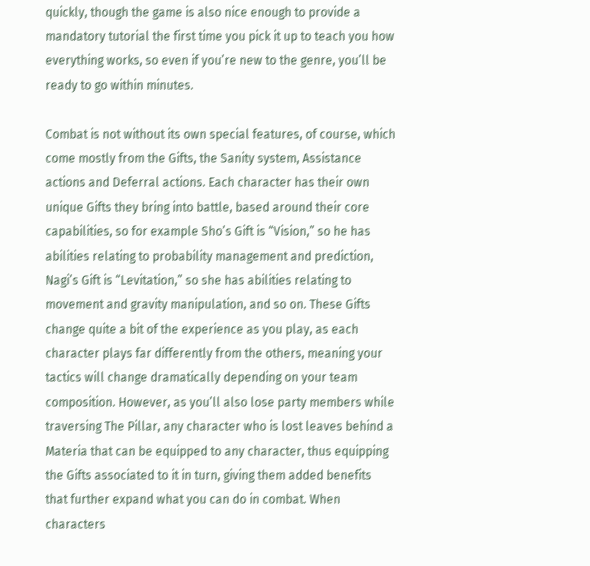quickly, though the game is also nice enough to provide a mandatory tutorial the first time you pick it up to teach you how everything works, so even if you’re new to the genre, you’ll be ready to go within minutes.

Combat is not without its own special features, of course, which come mostly from the Gifts, the Sanity system, Assistance actions and Deferral actions. Each character has their own unique Gifts they bring into battle, based around their core capabilities, so for example Sho’s Gift is “Vision,” so he has abilities relating to probability management and prediction, Nagi’s Gift is “Levitation,” so she has abilities relating to movement and gravity manipulation, and so on. These Gifts change quite a bit of the experience as you play, as each character plays far differently from the others, meaning your tactics will change dramatically depending on your team composition. However, as you’ll also lose party members while traversing The Pillar, any character who is lost leaves behind a Materia that can be equipped to any character, thus equipping the Gifts associated to it in turn, giving them added benefits that further expand what you can do in combat. When characters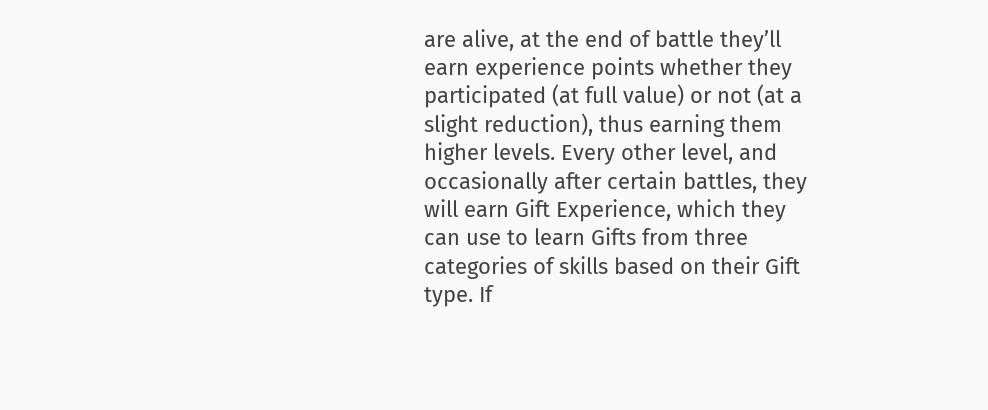are alive, at the end of battle they’ll earn experience points whether they participated (at full value) or not (at a slight reduction), thus earning them higher levels. Every other level, and occasionally after certain battles, they will earn Gift Experience, which they can use to learn Gifts from three categories of skills based on their Gift type. If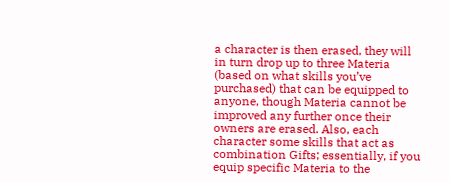a character is then erased, they will in turn drop up to three Materia (based on what skills you’ve purchased) that can be equipped to anyone, though Materia cannot be improved any further once their owners are erased. Also, each character some skills that act as combination Gifts; essentially, if you equip specific Materia to the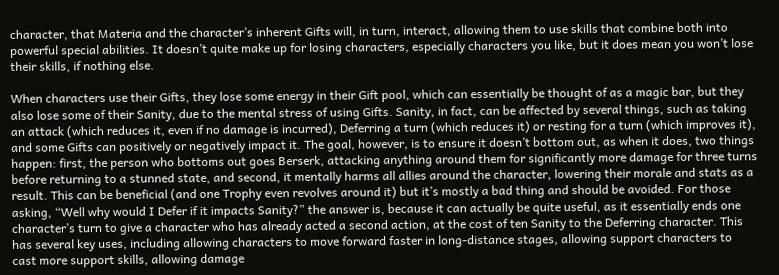character, that Materia and the character’s inherent Gifts will, in turn, interact, allowing them to use skills that combine both into powerful special abilities. It doesn’t quite make up for losing characters, especially characters you like, but it does mean you won’t lose their skills, if nothing else.

When characters use their Gifts, they lose some energy in their Gift pool, which can essentially be thought of as a magic bar, but they also lose some of their Sanity, due to the mental stress of using Gifts. Sanity, in fact, can be affected by several things, such as taking an attack (which reduces it, even if no damage is incurred), Deferring a turn (which reduces it) or resting for a turn (which improves it), and some Gifts can positively or negatively impact it. The goal, however, is to ensure it doesn’t bottom out, as when it does, two things happen: first, the person who bottoms out goes Berserk, attacking anything around them for significantly more damage for three turns before returning to a stunned state, and second, it mentally harms all allies around the character, lowering their morale and stats as a result. This can be beneficial (and one Trophy even revolves around it) but it’s mostly a bad thing and should be avoided. For those asking, “Well why would I Defer if it impacts Sanity?” the answer is, because it can actually be quite useful, as it essentially ends one character’s turn to give a character who has already acted a second action, at the cost of ten Sanity to the Deferring character. This has several key uses, including allowing characters to move forward faster in long-distance stages, allowing support characters to cast more support skills, allowing damage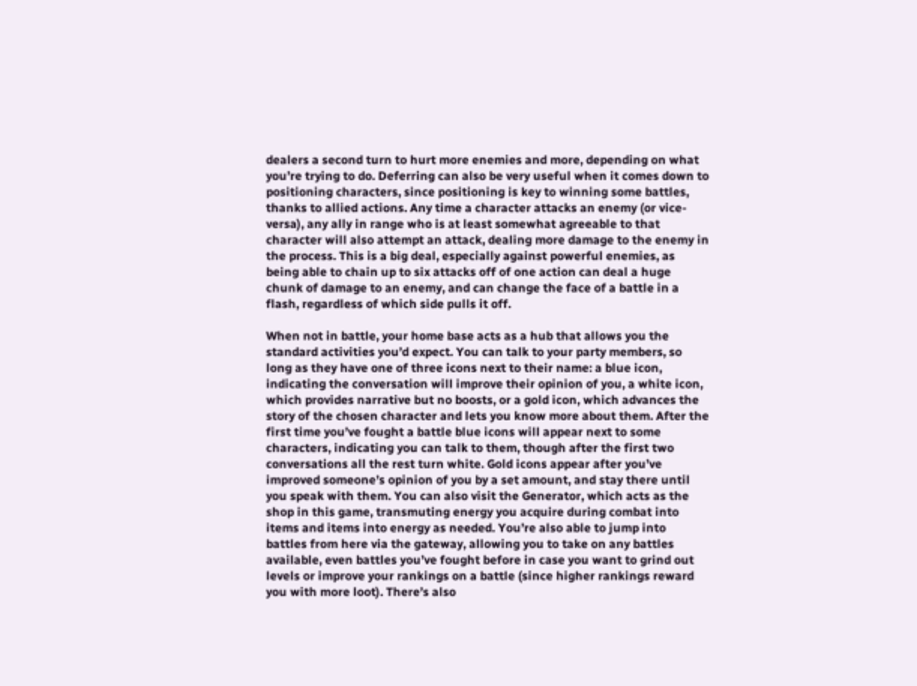dealers a second turn to hurt more enemies and more, depending on what you’re trying to do. Deferring can also be very useful when it comes down to positioning characters, since positioning is key to winning some battles, thanks to allied actions. Any time a character attacks an enemy (or vice-versa), any ally in range who is at least somewhat agreeable to that character will also attempt an attack, dealing more damage to the enemy in the process. This is a big deal, especially against powerful enemies, as being able to chain up to six attacks off of one action can deal a huge chunk of damage to an enemy, and can change the face of a battle in a flash, regardless of which side pulls it off.

When not in battle, your home base acts as a hub that allows you the standard activities you’d expect. You can talk to your party members, so long as they have one of three icons next to their name: a blue icon, indicating the conversation will improve their opinion of you, a white icon, which provides narrative but no boosts, or a gold icon, which advances the story of the chosen character and lets you know more about them. After the first time you’ve fought a battle blue icons will appear next to some characters, indicating you can talk to them, though after the first two conversations all the rest turn white. Gold icons appear after you’ve improved someone’s opinion of you by a set amount, and stay there until you speak with them. You can also visit the Generator, which acts as the shop in this game, transmuting energy you acquire during combat into items and items into energy as needed. You’re also able to jump into battles from here via the gateway, allowing you to take on any battles available, even battles you’ve fought before in case you want to grind out levels or improve your rankings on a battle (since higher rankings reward you with more loot). There’s also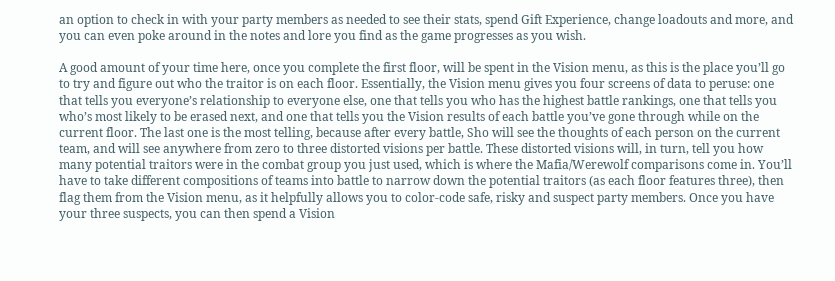an option to check in with your party members as needed to see their stats, spend Gift Experience, change loadouts and more, and you can even poke around in the notes and lore you find as the game progresses as you wish.

A good amount of your time here, once you complete the first floor, will be spent in the Vision menu, as this is the place you’ll go to try and figure out who the traitor is on each floor. Essentially, the Vision menu gives you four screens of data to peruse: one that tells you everyone’s relationship to everyone else, one that tells you who has the highest battle rankings, one that tells you who’s most likely to be erased next, and one that tells you the Vision results of each battle you’ve gone through while on the current floor. The last one is the most telling, because after every battle, Sho will see the thoughts of each person on the current team, and will see anywhere from zero to three distorted visions per battle. These distorted visions will, in turn, tell you how many potential traitors were in the combat group you just used, which is where the Mafia/Werewolf comparisons come in. You’ll have to take different compositions of teams into battle to narrow down the potential traitors (as each floor features three), then flag them from the Vision menu, as it helpfully allows you to color-code safe, risky and suspect party members. Once you have your three suspects, you can then spend a Vision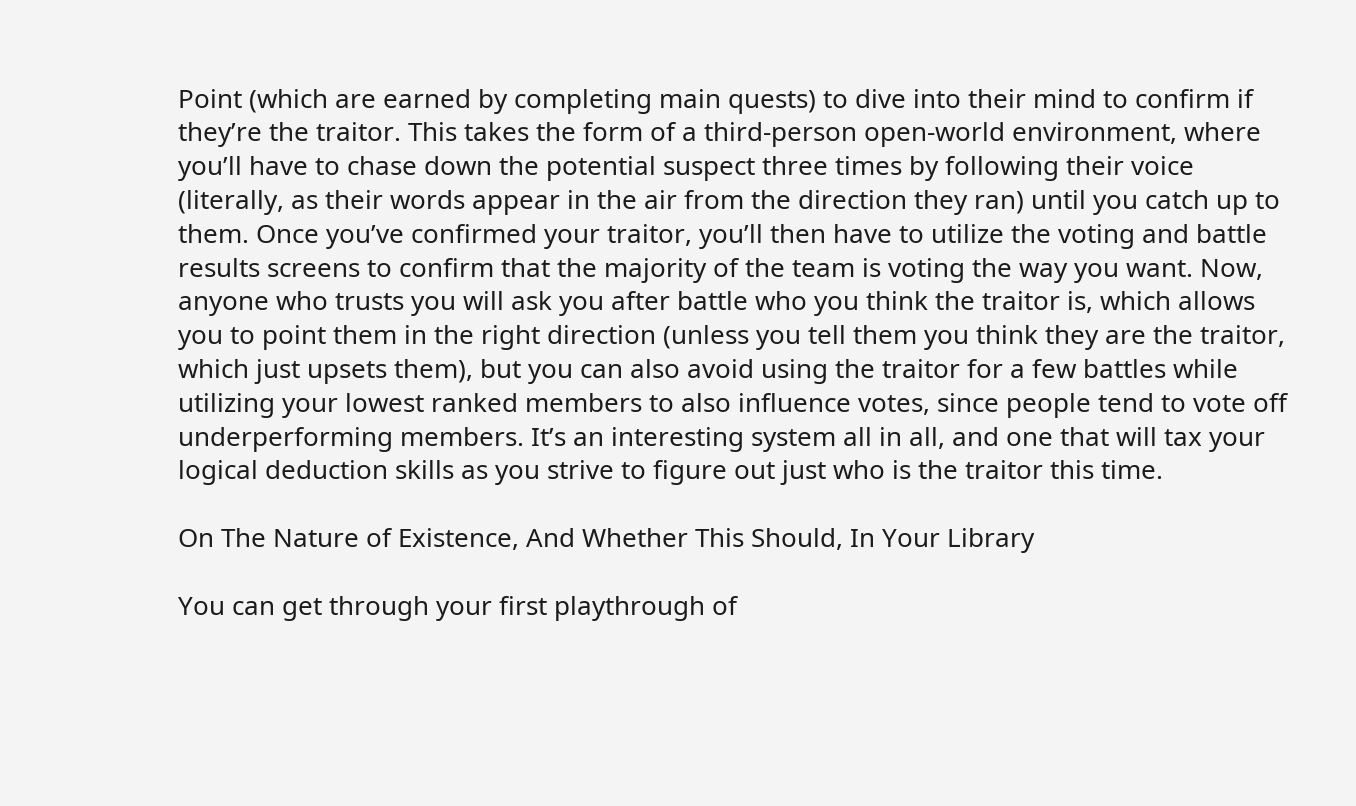Point (which are earned by completing main quests) to dive into their mind to confirm if they’re the traitor. This takes the form of a third-person open-world environment, where you’ll have to chase down the potential suspect three times by following their voice (literally, as their words appear in the air from the direction they ran) until you catch up to them. Once you’ve confirmed your traitor, you’ll then have to utilize the voting and battle results screens to confirm that the majority of the team is voting the way you want. Now, anyone who trusts you will ask you after battle who you think the traitor is, which allows you to point them in the right direction (unless you tell them you think they are the traitor, which just upsets them), but you can also avoid using the traitor for a few battles while utilizing your lowest ranked members to also influence votes, since people tend to vote off underperforming members. It’s an interesting system all in all, and one that will tax your logical deduction skills as you strive to figure out just who is the traitor this time.

On The Nature of Existence, And Whether This Should, In Your Library

You can get through your first playthrough of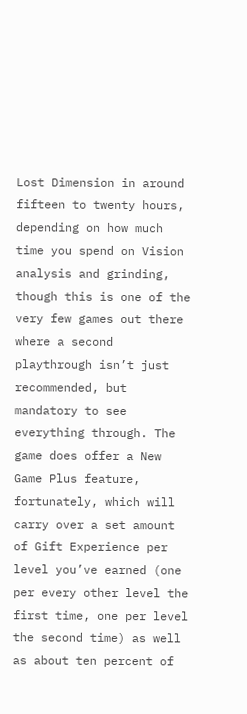Lost Dimension in around fifteen to twenty hours, depending on how much time you spend on Vision analysis and grinding, though this is one of the very few games out there where a second playthrough isn’t just recommended, but mandatory to see everything through. The game does offer a New Game Plus feature, fortunately, which will carry over a set amount of Gift Experience per level you’ve earned (one per every other level the first time, one per level the second time) as well as about ten percent of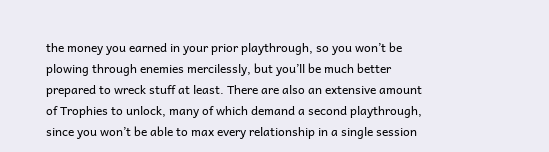the money you earned in your prior playthrough, so you won’t be plowing through enemies mercilessly, but you’ll be much better prepared to wreck stuff at least. There are also an extensive amount of Trophies to unlock, many of which demand a second playthrough, since you won’t be able to max every relationship in a single session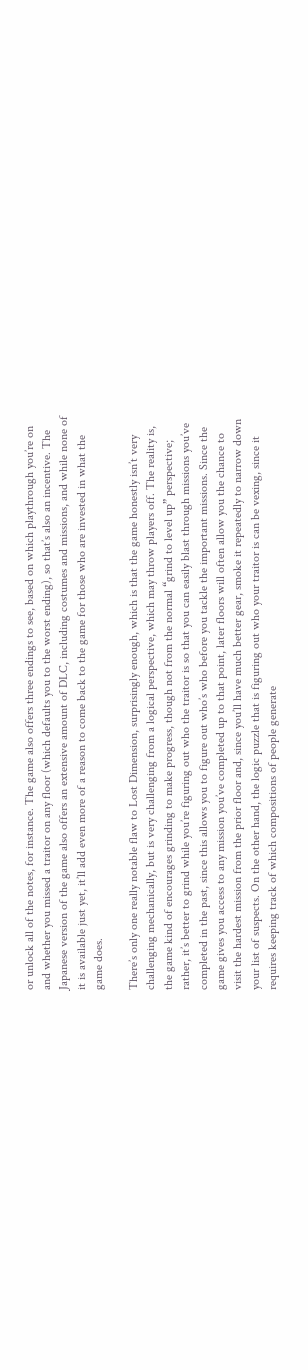or unlock all of the notes, for instance. The game also offers three endings to see, based on which playthrough you’re on and whether you missed a traitor on any floor (which defaults you to the worst ending), so that’s also an incentive. The Japanese version of the game also offers an extensive amount of DLC, including costumes and missions, and while none of it is available just yet, it’ll add even more of a reason to come back to the game for those who are invested in what the game does.

There’s only one really notable flaw to Lost Dimension, surprisingly enough, which is that the game honestly isn’t very challenging mechanically, but is very challenging from a logical perspective, which may throw players off. The reality is, the game kind of encourages grinding to make progress, though not from the normal “grind to level up” perspective; rather, it’s better to grind while you’re figuring out who the traitor is so that you can easily blast through missions you’ve completed in the past, since this allows you to figure out who’s who before you tackle the important missions. Since the game gives you access to any mission you’ve completed up to that point, later floors will often allow you the chance to visit the hardest mission from the prior floor and, since you’ll have much better gear, smoke it repeatedly to narrow down your list of suspects. On the other hand, the logic puzzle that is figuring out who your traitor is can be vexing, since it requires keeping track of which compositions of people generate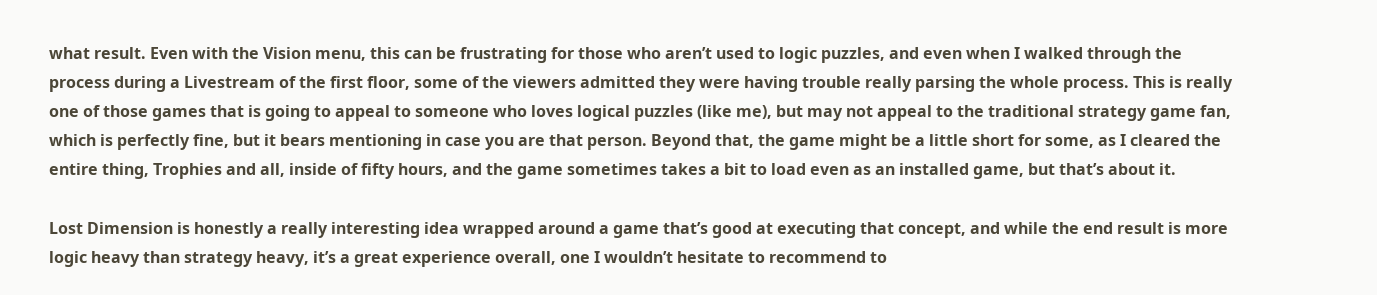what result. Even with the Vision menu, this can be frustrating for those who aren’t used to logic puzzles, and even when I walked through the process during a Livestream of the first floor, some of the viewers admitted they were having trouble really parsing the whole process. This is really one of those games that is going to appeal to someone who loves logical puzzles (like me), but may not appeal to the traditional strategy game fan, which is perfectly fine, but it bears mentioning in case you are that person. Beyond that, the game might be a little short for some, as I cleared the entire thing, Trophies and all, inside of fifty hours, and the game sometimes takes a bit to load even as an installed game, but that’s about it.

Lost Dimension is honestly a really interesting idea wrapped around a game that’s good at executing that concept, and while the end result is more logic heavy than strategy heavy, it’s a great experience overall, one I wouldn’t hesitate to recommend to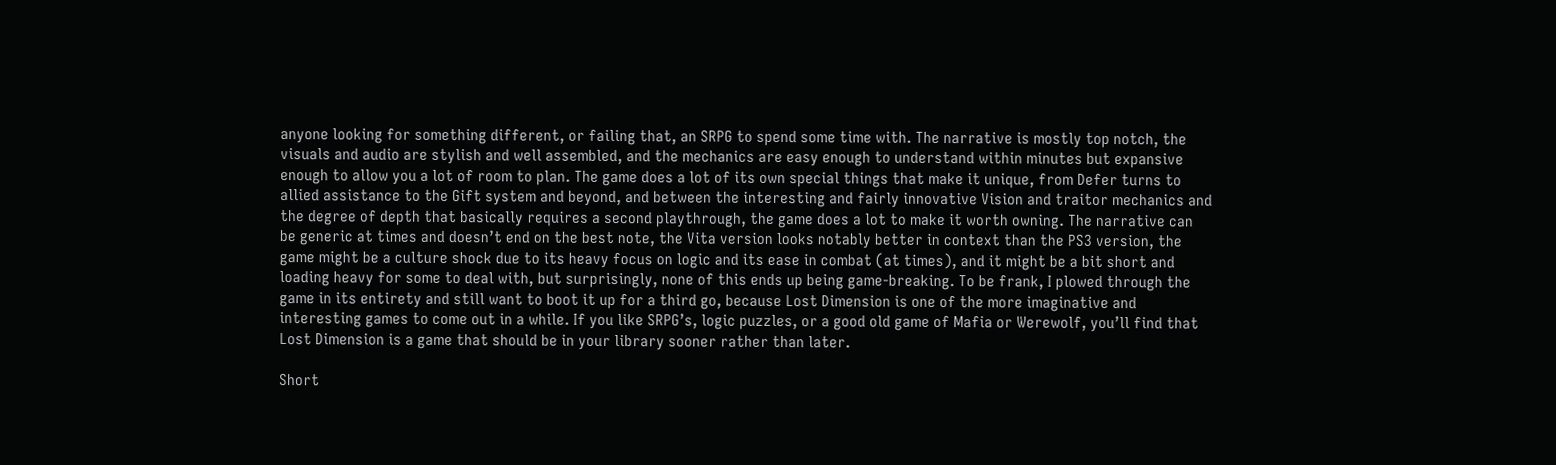anyone looking for something different, or failing that, an SRPG to spend some time with. The narrative is mostly top notch, the visuals and audio are stylish and well assembled, and the mechanics are easy enough to understand within minutes but expansive enough to allow you a lot of room to plan. The game does a lot of its own special things that make it unique, from Defer turns to allied assistance to the Gift system and beyond, and between the interesting and fairly innovative Vision and traitor mechanics and the degree of depth that basically requires a second playthrough, the game does a lot to make it worth owning. The narrative can be generic at times and doesn’t end on the best note, the Vita version looks notably better in context than the PS3 version, the game might be a culture shock due to its heavy focus on logic and its ease in combat (at times), and it might be a bit short and loading heavy for some to deal with, but surprisingly, none of this ends up being game-breaking. To be frank, I plowed through the game in its entirety and still want to boot it up for a third go, because Lost Dimension is one of the more imaginative and interesting games to come out in a while. If you like SRPG’s, logic puzzles, or a good old game of Mafia or Werewolf, you’ll find that Lost Dimension is a game that should be in your library sooner rather than later.

Short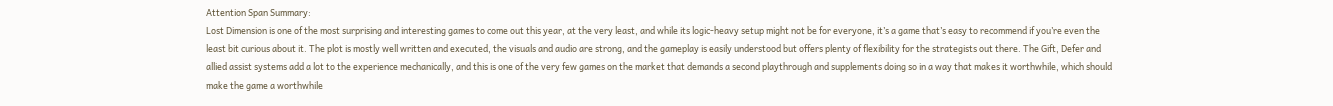Attention Span Summary:
Lost Dimension is one of the most surprising and interesting games to come out this year, at the very least, and while its logic-heavy setup might not be for everyone, it’s a game that’s easy to recommend if you’re even the least bit curious about it. The plot is mostly well written and executed, the visuals and audio are strong, and the gameplay is easily understood but offers plenty of flexibility for the strategists out there. The Gift, Defer and allied assist systems add a lot to the experience mechanically, and this is one of the very few games on the market that demands a second playthrough and supplements doing so in a way that makes it worthwhile, which should make the game a worthwhile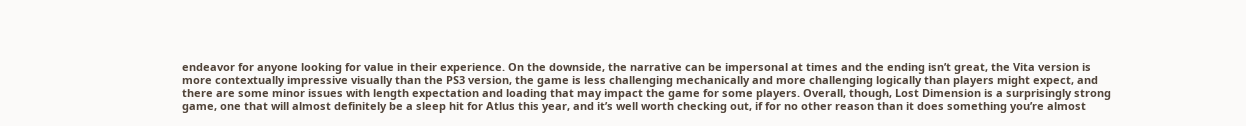endeavor for anyone looking for value in their experience. On the downside, the narrative can be impersonal at times and the ending isn’t great, the Vita version is more contextually impressive visually than the PS3 version, the game is less challenging mechanically and more challenging logically than players might expect, and there are some minor issues with length expectation and loading that may impact the game for some players. Overall, though, Lost Dimension is a surprisingly strong game, one that will almost definitely be a sleep hit for Atlus this year, and it’s well worth checking out, if for no other reason than it does something you’re almost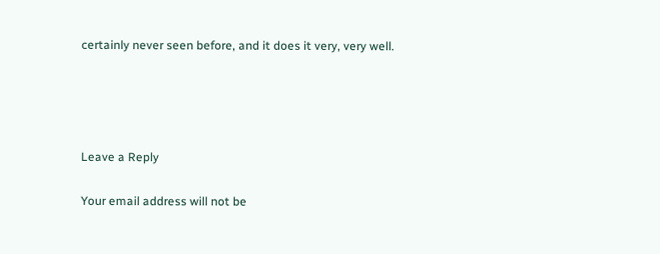certainly never seen before, and it does it very, very well.




Leave a Reply

Your email address will not be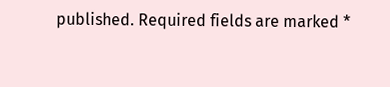published. Required fields are marked *